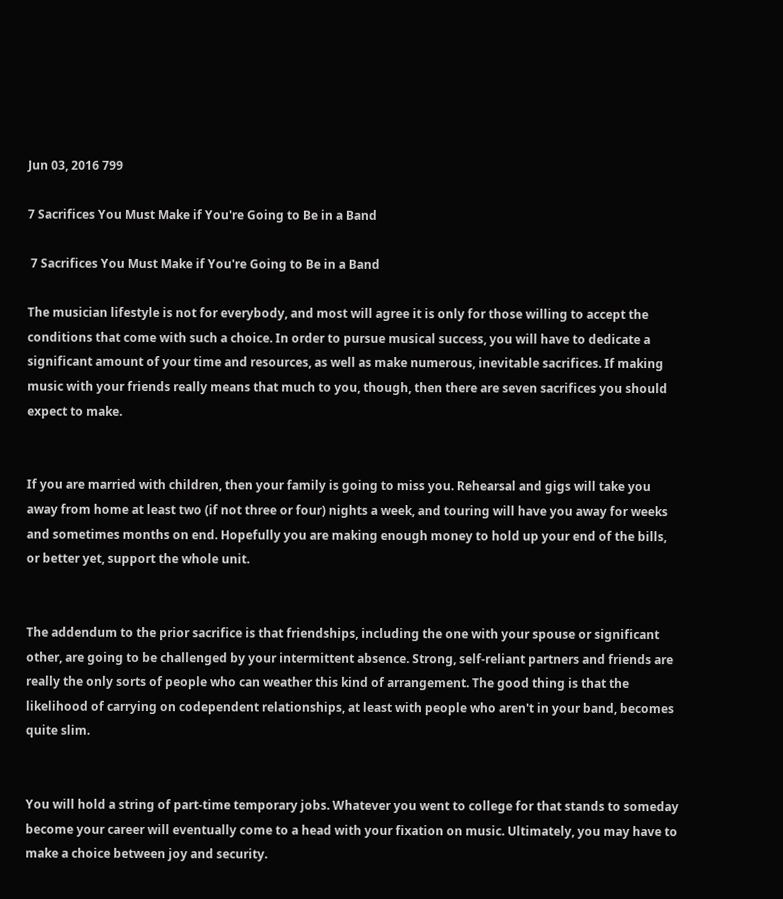Jun 03, 2016 799

7 Sacrifices You Must Make if You're Going to Be in a Band

 7 Sacrifices You Must Make if You're Going to Be in a Band

The musician lifestyle is not for everybody, and most will agree it is only for those willing to accept the conditions that come with such a choice. In order to pursue musical success, you will have to dedicate a significant amount of your time and resources, as well as make numerous, inevitable sacrifices. If making music with your friends really means that much to you, though, then there are seven sacrifices you should expect to make.


If you are married with children, then your family is going to miss you. Rehearsal and gigs will take you away from home at least two (if not three or four) nights a week, and touring will have you away for weeks and sometimes months on end. Hopefully you are making enough money to hold up your end of the bills, or better yet, support the whole unit.


The addendum to the prior sacrifice is that friendships, including the one with your spouse or significant other, are going to be challenged by your intermittent absence. Strong, self-reliant partners and friends are really the only sorts of people who can weather this kind of arrangement. The good thing is that the likelihood of carrying on codependent relationships, at least with people who aren't in your band, becomes quite slim.


You will hold a string of part-time temporary jobs. Whatever you went to college for that stands to someday become your career will eventually come to a head with your fixation on music. Ultimately, you may have to make a choice between joy and security.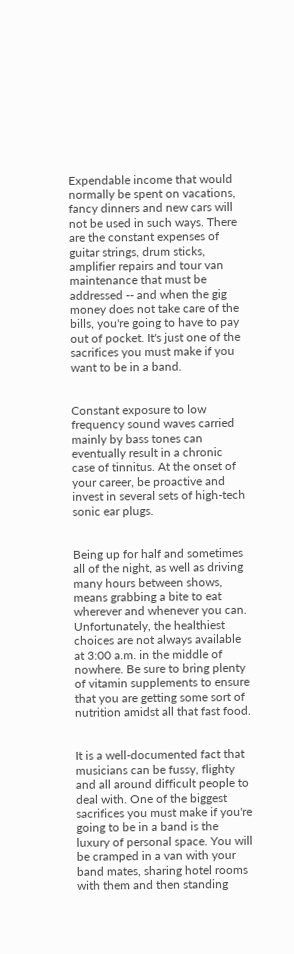Expendable income that would normally be spent on vacations, fancy dinners and new cars will not be used in such ways. There are the constant expenses of guitar strings, drum sticks, amplifier repairs and tour van maintenance that must be addressed -- and when the gig money does not take care of the bills, you're going to have to pay out of pocket. It's just one of the sacrifices you must make if you want to be in a band.


Constant exposure to low frequency sound waves carried mainly by bass tones can eventually result in a chronic case of tinnitus. At the onset of your career, be proactive and invest in several sets of high-tech sonic ear plugs.


Being up for half and sometimes all of the night, as well as driving many hours between shows, means grabbing a bite to eat wherever and whenever you can. Unfortunately, the healthiest choices are not always available at 3:00 a.m. in the middle of nowhere. Be sure to bring plenty of vitamin supplements to ensure that you are getting some sort of nutrition amidst all that fast food.


It is a well-documented fact that musicians can be fussy, flighty and all around difficult people to deal with. One of the biggest sacrifices you must make if you're going to be in a band is the luxury of personal space. You will be cramped in a van with your band mates, sharing hotel rooms with them and then standing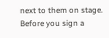next to them on stage. Before you sign a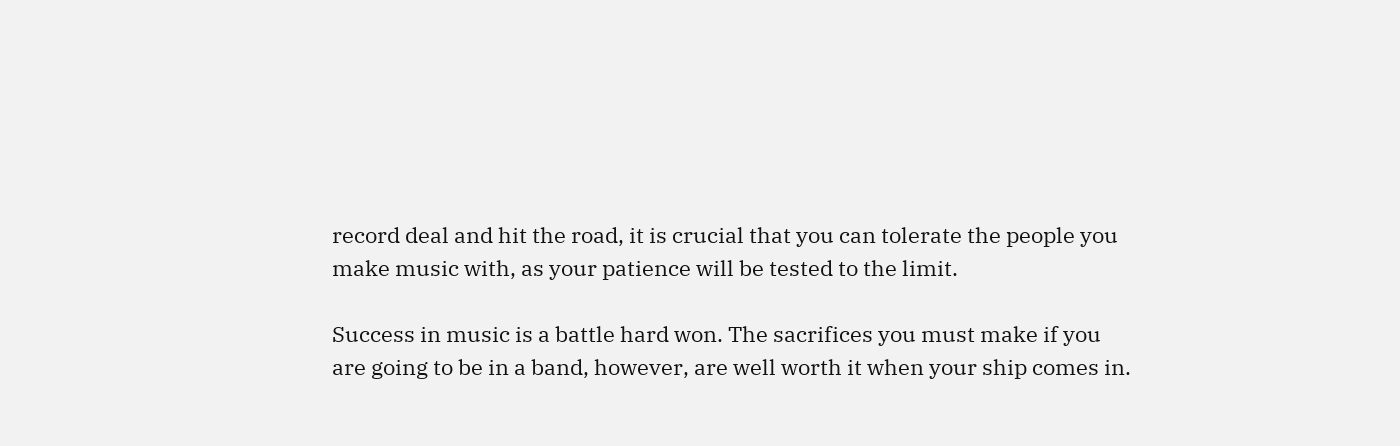record deal and hit the road, it is crucial that you can tolerate the people you make music with, as your patience will be tested to the limit.

Success in music is a battle hard won. The sacrifices you must make if you are going to be in a band, however, are well worth it when your ship comes in.